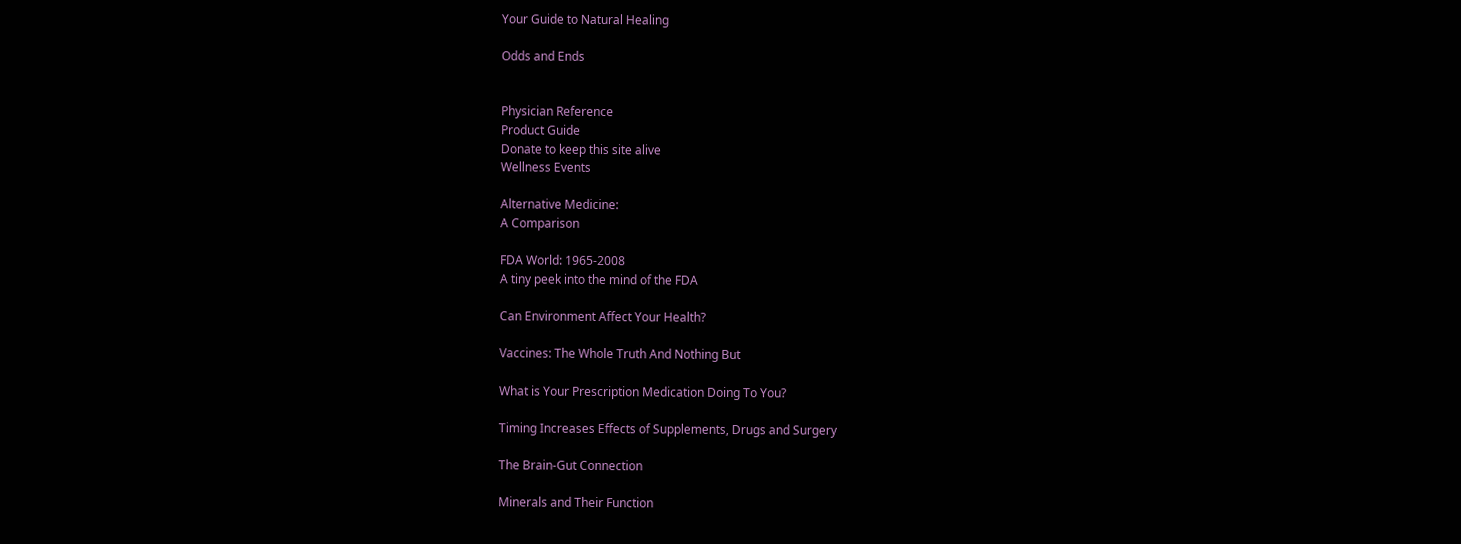Your Guide to Natural Healing

Odds and Ends


Physician Reference
Product Guide
Donate to keep this site alive
Wellness Events

Alternative Medicine:
A Comparison

FDA World: 1965-2008
A tiny peek into the mind of the FDA

Can Environment Affect Your Health?

Vaccines: The Whole Truth And Nothing But

What is Your Prescription Medication Doing To You?

Timing Increases Effects of Supplements, Drugs and Surgery

The Brain-Gut Connection

Minerals and Their Function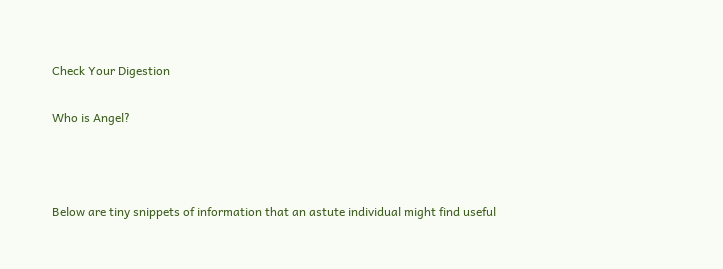Check Your Digestion

Who is Angel?



Below are tiny snippets of information that an astute individual might find useful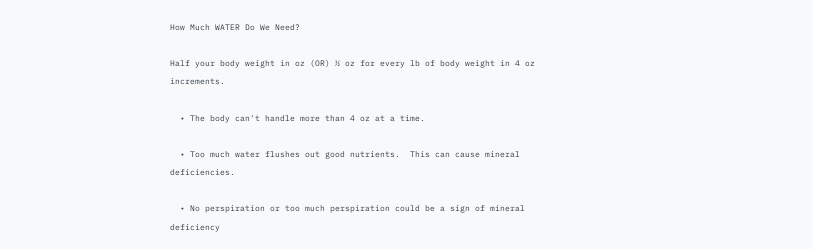How Much WATER Do We Need?

Half your body weight in oz (OR) ½ oz for every lb of body weight in 4 oz increments.

  • The body can't handle more than 4 oz at a time.

  • Too much water flushes out good nutrients.  This can cause mineral deficiencies.

  • No perspiration or too much perspiration could be a sign of mineral deficiency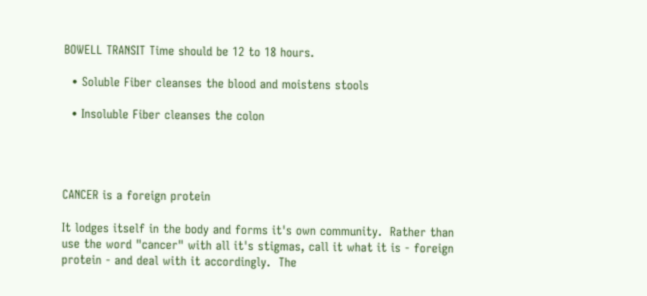BOWELL TRANSIT Time should be 12 to 18 hours.

  • Soluble Fiber cleanses the blood and moistens stools

  • Insoluble Fiber cleanses the colon




CANCER is a foreign protein

It lodges itself in the body and forms it's own community.  Rather than use the word "cancer" with all it's stigmas, call it what it is - foreign protein - and deal with it accordingly.  The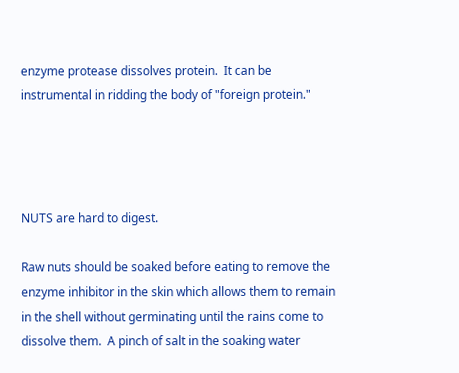enzyme protease dissolves protein.  It can be instrumental in ridding the body of "foreign protein."




NUTS are hard to digest.

Raw nuts should be soaked before eating to remove the enzyme inhibitor in the skin which allows them to remain in the shell without germinating until the rains come to dissolve them.  A pinch of salt in the soaking water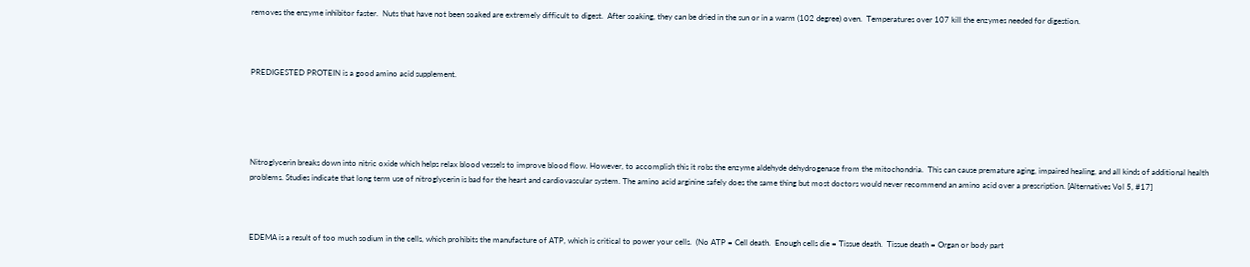removes the enzyme inhibitor faster.  Nuts that have not been soaked are extremely difficult to digest.  After soaking, they can be dried in the sun or in a warm (102 degree) oven.  Temperatures over 107 kill the enzymes needed for digestion.



PREDIGESTED PROTEIN is a good amino acid supplement.





Nitroglycerin breaks down into nitric oxide which helps relax blood vessels to improve blood flow. However, to accomplish this it robs the enzyme aldehyde dehydrogenase from the mitochondria.  This can cause premature aging, impaired healing, and all kinds of additional health problems. Studies indicate that long term use of nitroglycerin is bad for the heart and cardiovascular system. The amino acid arginine safely does the same thing but most doctors would never recommend an amino acid over a prescription. [Alternatives Vol 5, #17]



EDEMA is a result of too much sodium in the cells, which prohibits the manufacture of ATP, which is critical to power your cells.  (No ATP = Cell death.  Enough cells die = Tissue death.  Tissue death = Organ or body part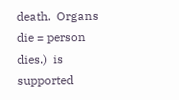death.  Organs die = person dies.)  is supported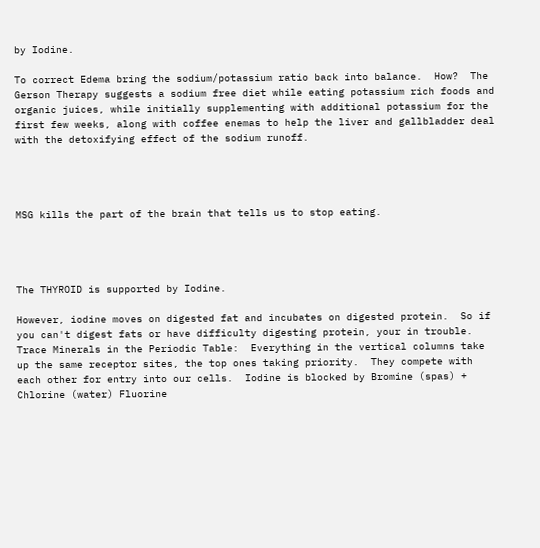by Iodine.

To correct Edema bring the sodium/potassium ratio back into balance.  How?  The Gerson Therapy suggests a sodium free diet while eating potassium rich foods and organic juices, while initially supplementing with additional potassium for the first few weeks, along with coffee enemas to help the liver and gallbladder deal with the detoxifying effect of the sodium runoff.




MSG kills the part of the brain that tells us to stop eating.




The THYROID is supported by Iodine.

However, iodine moves on digested fat and incubates on digested protein.  So if you can't digest fats or have difficulty digesting protein, your in trouble.  Trace Minerals in the Periodic Table:  Everything in the vertical columns take up the same receptor sites, the top ones taking priority.  They compete with each other for entry into our cells.  Iodine is blocked by Bromine (spas) + Chlorine (water) Fluorine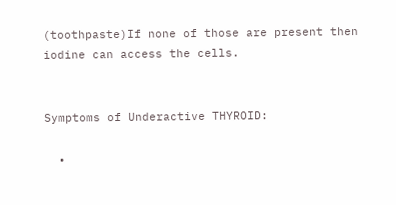(toothpaste)If none of those are present then iodine can access the cells.


Symptoms of Underactive THYROID:

  •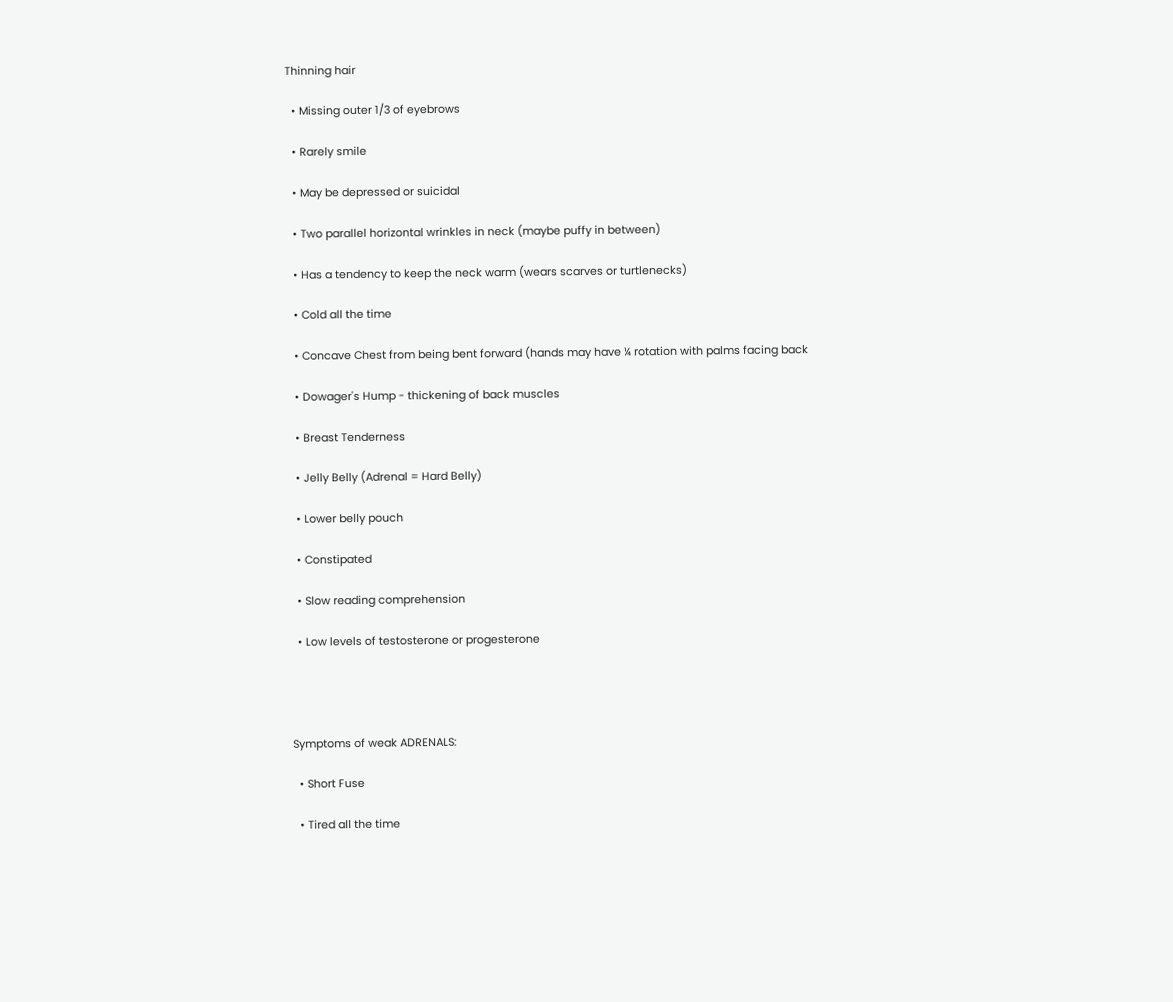Thinning hair

  • Missing outer 1/3 of eyebrows

  • Rarely smile

  • May be depressed or suicidal

  • Two parallel horizontal wrinkles in neck (maybe puffy in between)

  • Has a tendency to keep the neck warm (wears scarves or turtlenecks)

  • Cold all the time

  • Concave Chest from being bent forward (hands may have ¼ rotation with palms facing back

  • Dowager's Hump - thickening of back muscles

  • Breast Tenderness

  • Jelly Belly (Adrenal = Hard Belly)

  • Lower belly pouch

  • Constipated

  • Slow reading comprehension

  • Low levels of testosterone or progesterone




Symptoms of weak ADRENALS:

  • Short Fuse

  • Tired all the time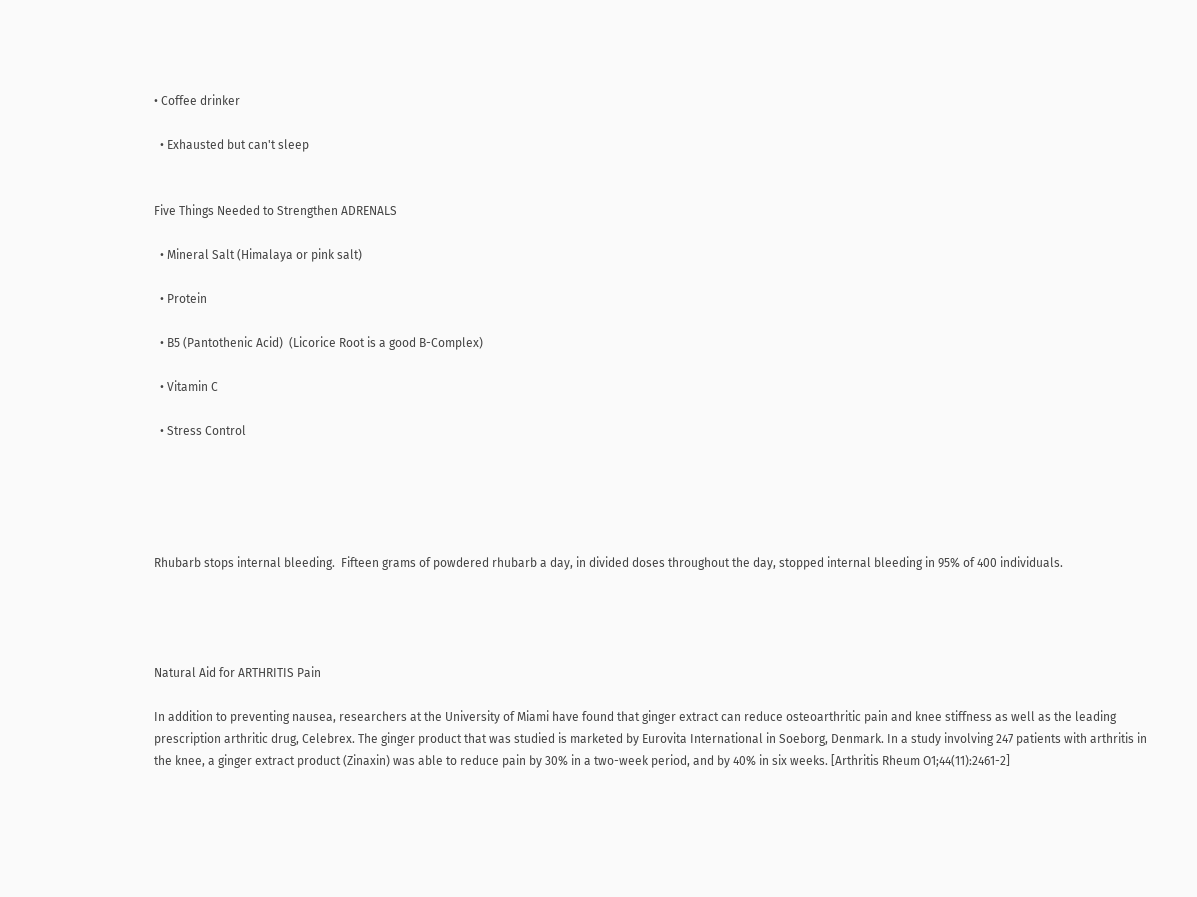• Coffee drinker

  • Exhausted but can't sleep


Five Things Needed to Strengthen ADRENALS

  • Mineral Salt (Himalaya or pink salt)

  • Protein

  • B5 (Pantothenic Acid)  (Licorice Root is a good B-Complex)

  • Vitamin C

  • Stress Control





Rhubarb stops internal bleeding.  Fifteen grams of powdered rhubarb a day, in divided doses throughout the day, stopped internal bleeding in 95% of 400 individuals.




Natural Aid for ARTHRITIS Pain

In addition to preventing nausea, researchers at the University of Miami have found that ginger extract can reduce osteoarthritic pain and knee stiffness as well as the leading prescription arthritic drug, Celebrex. The ginger product that was studied is marketed by Eurovita International in Soeborg, Denmark. In a study involving 247 patients with arthritis in the knee, a ginger extract product (Zinaxin) was able to reduce pain by 30% in a two-week period, and by 40% in six weeks. [Arthritis Rheum O1;44(11):2461-2]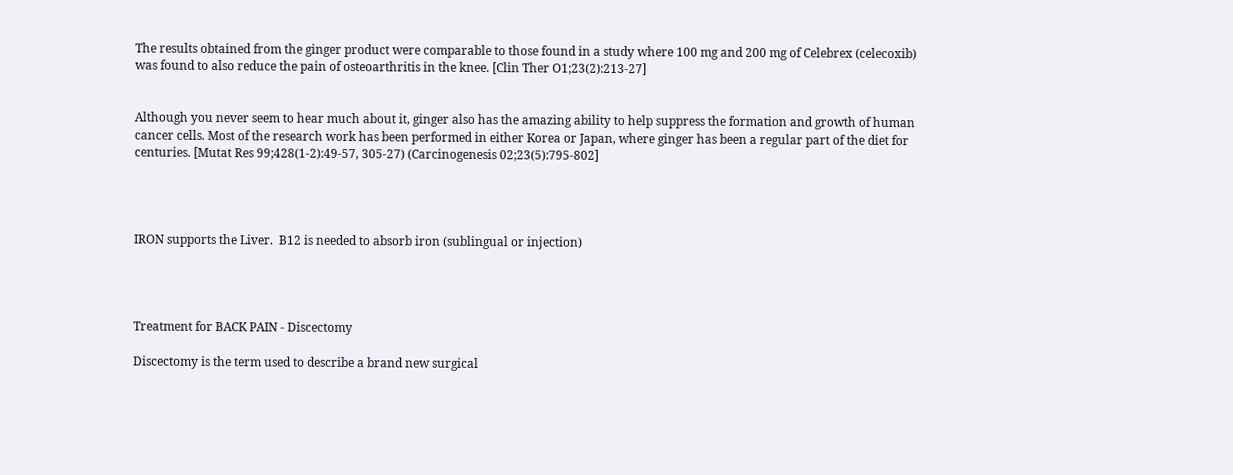The results obtained from the ginger product were comparable to those found in a study where 100 mg and 200 mg of Celebrex (celecoxib) was found to also reduce the pain of osteoarthritis in the knee. [Clin Ther O1;23(2):213-27]


Although you never seem to hear much about it, ginger also has the amazing ability to help suppress the formation and growth of human cancer cells. Most of the research work has been performed in either Korea or Japan, where ginger has been a regular part of the diet for centuries. [Mutat Res 99;428(1-2):49-57, 305-27) (Carcinogenesis 02;23(5):795-802]




IRON supports the Liver.  B12 is needed to absorb iron (sublingual or injection)




Treatment for BACK PAIN - Discectomy

Discectomy is the term used to describe a brand new surgical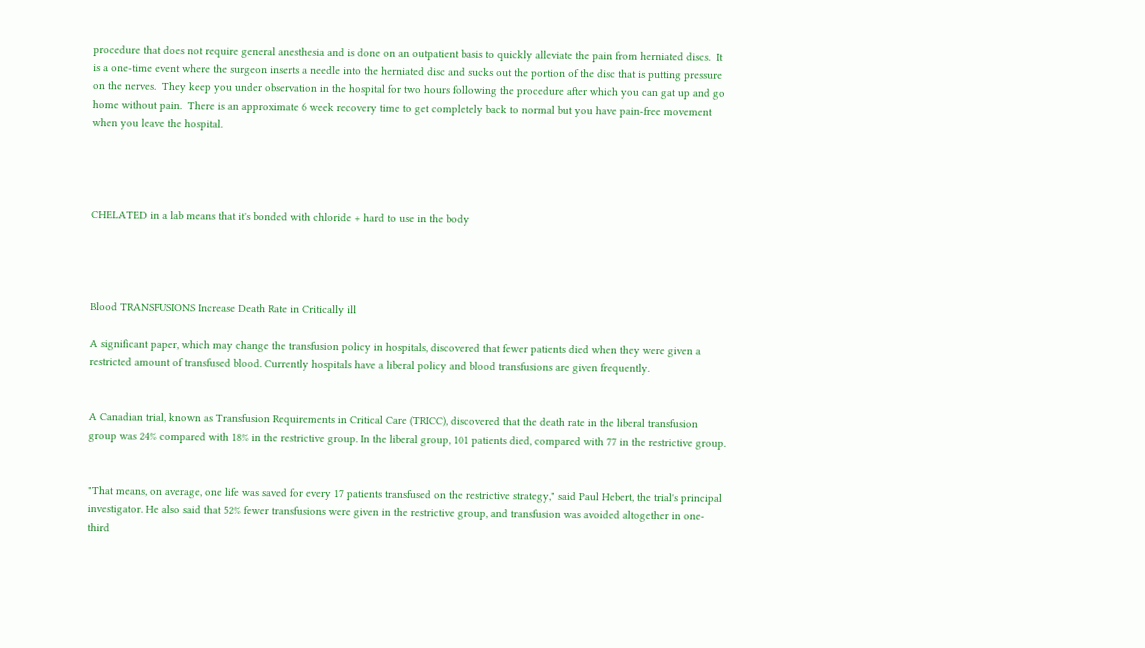procedure that does not require general anesthesia and is done on an outpatient basis to quickly alleviate the pain from herniated discs.  It is a one-time event where the surgeon inserts a needle into the herniated disc and sucks out the portion of the disc that is putting pressure on the nerves.  They keep you under observation in the hospital for two hours following the procedure after which you can gat up and go home without pain.  There is an approximate 6 week recovery time to get completely back to normal but you have pain-free movement when you leave the hospital.




CHELATED in a lab means that it's bonded with chloride + hard to use in the body




Blood TRANSFUSIONS Increase Death Rate in Critically ill

A significant paper, which may change the transfusion policy in hospitals, discovered that fewer patients died when they were given a restricted amount of transfused blood. Currently hospitals have a liberal policy and blood transfusions are given frequently.


A Canadian trial, known as Transfusion Requirements in Critical Care (TRICC), discovered that the death rate in the liberal transfusion group was 24% compared with 18% in the restrictive group. In the liberal group, 101 patients died, compared with 77 in the restrictive group.


"That means, on average, one life was saved for every 17 patients transfused on the restrictive strategy," said Paul Hebert, the trial's principal investigator. He also said that 52% fewer transfusions were given in the restrictive group, and transfusion was avoided altogether in one-third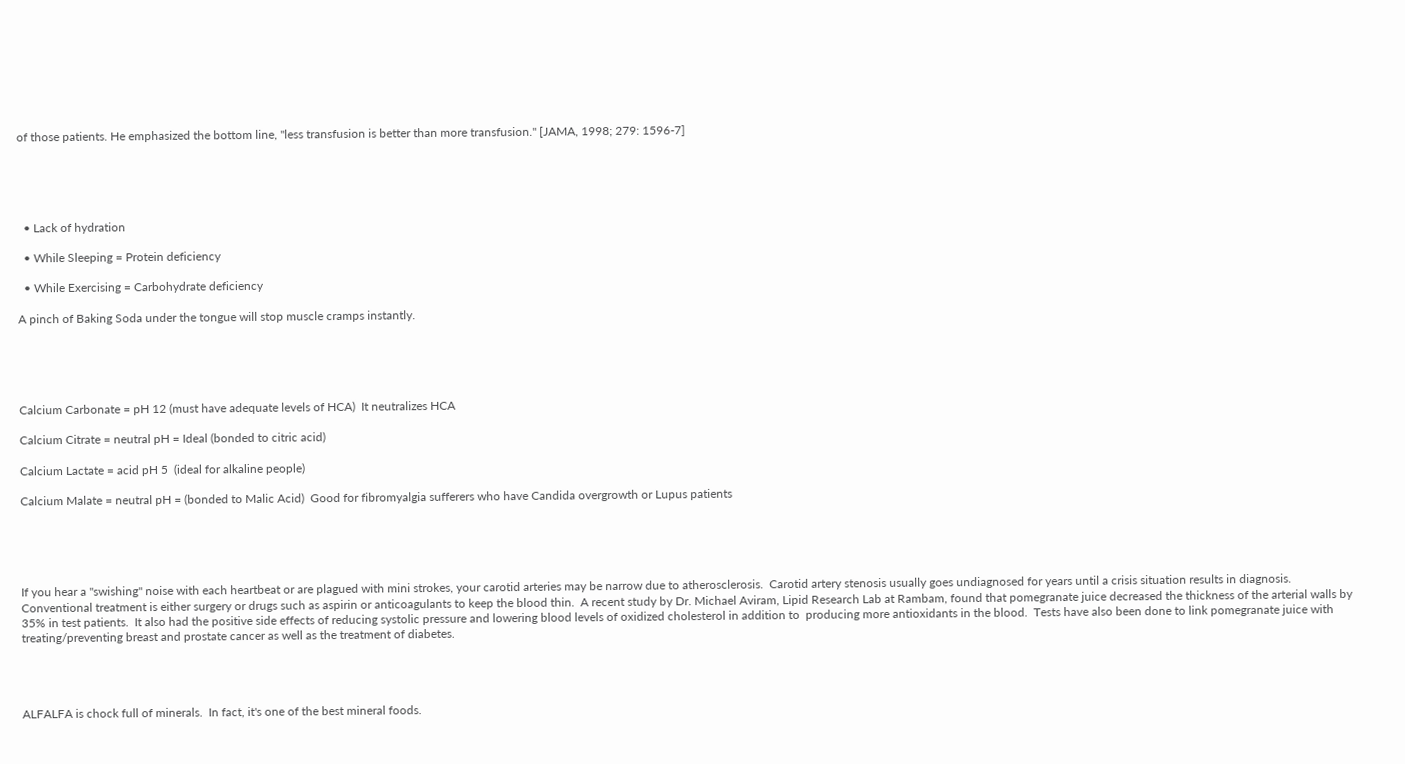of those patients. He emphasized the bottom line, "less transfusion is better than more transfusion." [JAMA, 1998; 279: 1596-7]





  • Lack of hydration

  • While Sleeping = Protein deficiency

  • While Exercising = Carbohydrate deficiency

A pinch of Baking Soda under the tongue will stop muscle cramps instantly.





Calcium Carbonate = pH 12 (must have adequate levels of HCA)  It neutralizes HCA

Calcium Citrate = neutral pH = Ideal (bonded to citric acid)

Calcium Lactate = acid pH 5  (ideal for alkaline people)

Calcium Malate = neutral pH = (bonded to Malic Acid)  Good for fibromyalgia sufferers who have Candida overgrowth or Lupus patients





If you hear a "swishing" noise with each heartbeat or are plagued with mini strokes, your carotid arteries may be narrow due to atherosclerosis.  Carotid artery stenosis usually goes undiagnosed for years until a crisis situation results in diagnosis.  Conventional treatment is either surgery or drugs such as aspirin or anticoagulants to keep the blood thin.  A recent study by Dr. Michael Aviram, Lipid Research Lab at Rambam, found that pomegranate juice decreased the thickness of the arterial walls by 35% in test patients.  It also had the positive side effects of reducing systolic pressure and lowering blood levels of oxidized cholesterol in addition to  producing more antioxidants in the blood.  Tests have also been done to link pomegranate juice with treating/preventing breast and prostate cancer as well as the treatment of diabetes.




ALFALFA is chock full of minerals.  In fact, it's one of the best mineral foods.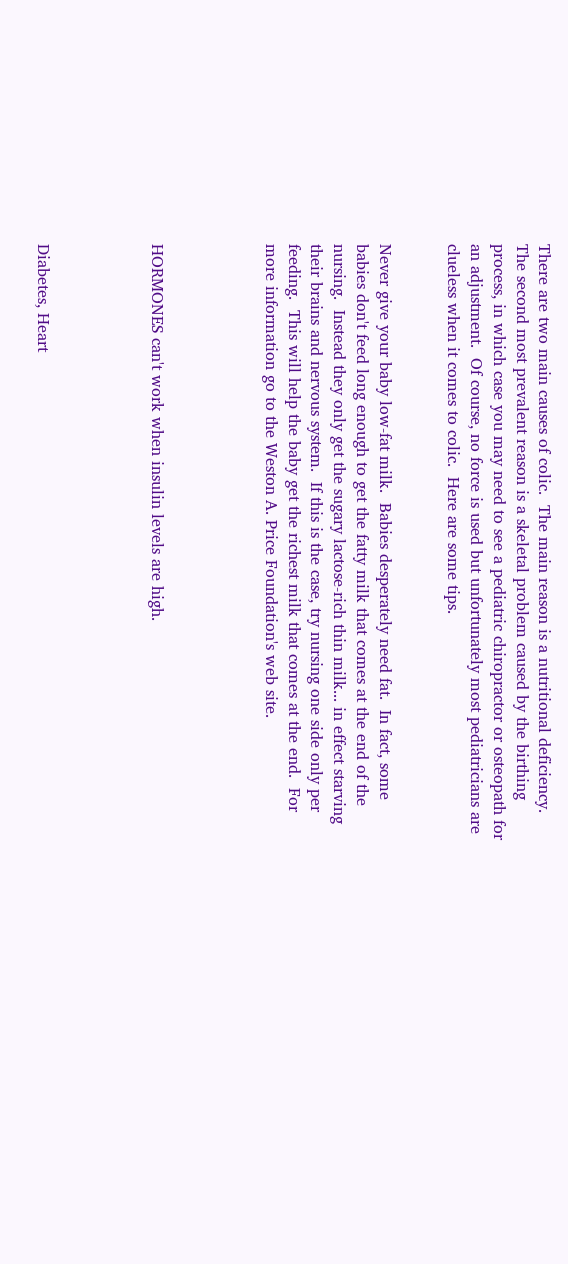There are two main causes of colic.  The main reason is a nutritional deficiency.  The second most prevalent reason is a skeletal problem caused by the birthing process, in which case you may need to see a pediatric chiropractor or osteopath for an adjustment.  Of course, no force is used but unfortunately most pediatricians are clueless when it comes to colic.  Here are some tips.


Never give your baby low-fat milk.  Babies desperately need fat.  In fact, some babies don't feed long enough to get the fatty milk that comes at the end of the nursing.  Instead they only get the sugary lactose-rich thin milk... in effect starving their brains and nervous system.  If this is the case, try nursing one side only per feeding.  This will help the baby get the richest milk that comes at the end.  For more information go to the Weston A. Price Foundation's web site.




HORMONES can't work when insulin levels are high.




Diabetes, Heart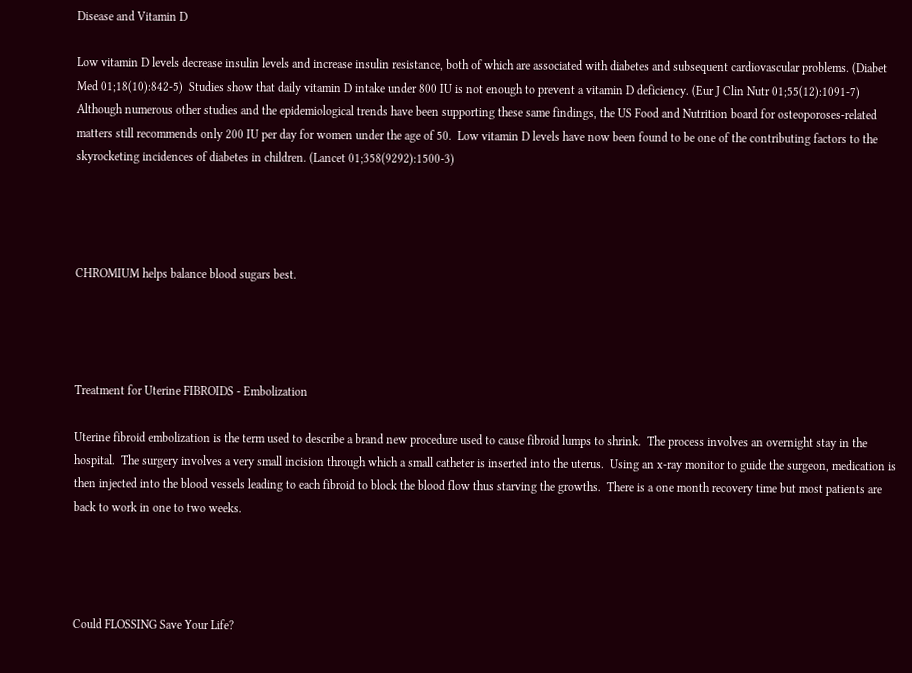Disease and Vitamin D

Low vitamin D levels decrease insulin levels and increase insulin resistance, both of which are associated with diabetes and subsequent cardiovascular problems. (Diabet Med 01;18(10):842-5)  Studies show that daily vitamin D intake under 800 IU is not enough to prevent a vitamin D deficiency. (Eur J Clin Nutr 01;55(12):1091-7)  Although numerous other studies and the epidemiological trends have been supporting these same findings, the US Food and Nutrition board for osteoporoses-related matters still recommends only 200 IU per day for women under the age of 50.  Low vitamin D levels have now been found to be one of the contributing factors to the skyrocketing incidences of diabetes in children. (Lancet 01;358(9292):1500-3)




CHROMIUM helps balance blood sugars best.




Treatment for Uterine FIBROIDS - Embolization

Uterine fibroid embolization is the term used to describe a brand new procedure used to cause fibroid lumps to shrink.  The process involves an overnight stay in the hospital.  The surgery involves a very small incision through which a small catheter is inserted into the uterus.  Using an x-ray monitor to guide the surgeon, medication is then injected into the blood vessels leading to each fibroid to block the blood flow thus starving the growths.  There is a one month recovery time but most patients are back to work in one to two weeks.




Could FLOSSING Save Your Life?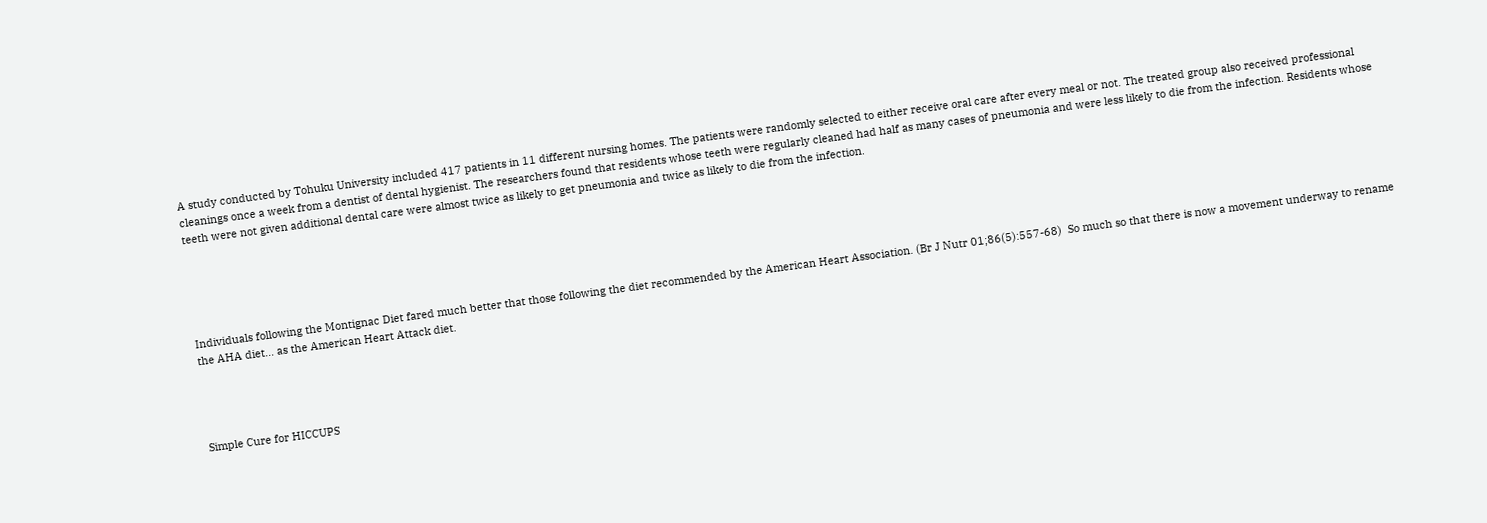A study conducted by Tohuku University included 417 patients in 11 different nursing homes. The patients were randomly selected to either receive oral care after every meal or not. The treated group also received professional cleanings once a week from a dentist of dental hygienist. The researchers found that residents whose teeth were regularly cleaned had half as many cases of pneumonia and were less likely to die from the infection. Residents whose teeth were not given additional dental care were almost twice as likely to get pneumonia and twice as likely to die from the infection.





Individuals following the Montignac Diet fared much better that those following the diet recommended by the American Heart Association. (Br J Nutr 01;86(5):557-68)  So much so that there is now a movement underway to rename the AHA diet... as the American Heart Attack diet.




Simple Cure for HICCUPS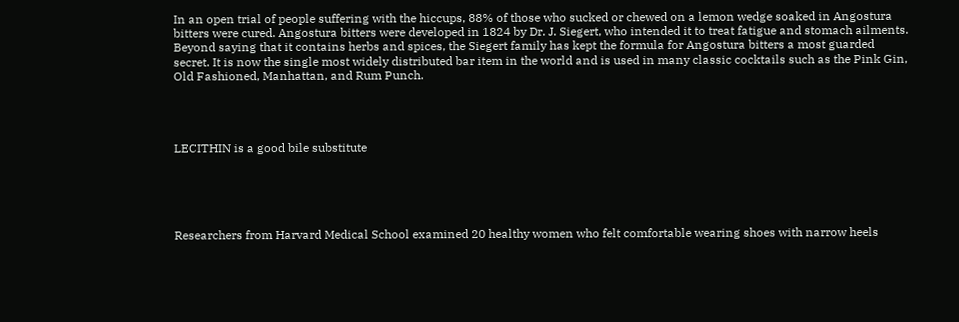In an open trial of people suffering with the hiccups, 88% of those who sucked or chewed on a lemon wedge soaked in Angostura bitters were cured. Angostura bitters were developed in 1824 by Dr. J. Siegert, who intended it to treat fatigue and stomach ailments. Beyond saying that it contains herbs and spices, the Siegert family has kept the formula for Angostura bitters a most guarded secret. It is now the single most widely distributed bar item in the world and is used in many classic cocktails such as the Pink Gin, Old Fashioned, Manhattan, and Rum Punch.




LECITHIN is a good bile substitute





Researchers from Harvard Medical School examined 20 healthy women who felt comfortable wearing shoes with narrow heels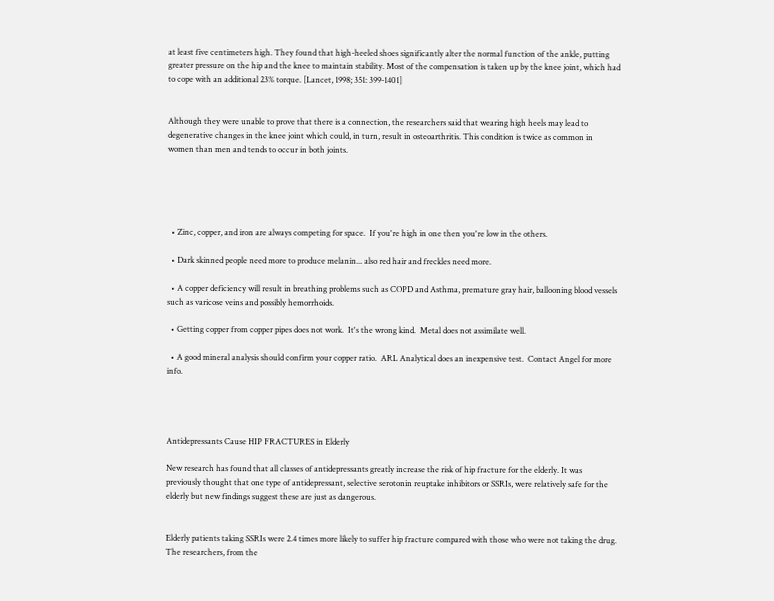at least five centimeters high. They found that high-heeled shoes significantly alter the normal function of the ankle, putting greater pressure on the hip and the knee to maintain stability. Most of the compensation is taken up by the knee joint, which had to cope with an additional 23% torque. [Lancet, 1998; 351: 399-1401]


Although they were unable to prove that there is a connection, the researchers said that wearing high heels may lead to degenerative changes in the knee joint which could, in turn, result in osteoarthritis. This condition is twice as common in women than men and tends to occur in both joints.





  • Zinc, copper, and iron are always competing for space.  If you're high in one then you're low in the others.

  • Dark skinned people need more to produce melanin... also red hair and freckles need more.

  • A copper deficiency will result in breathing problems such as COPD and Asthma, premature gray hair, ballooning blood vessels such as varicose veins and possibly hemorrhoids.

  • Getting copper from copper pipes does not work.  It's the wrong kind.  Metal does not assimilate well.

  • A good mineral analysis should confirm your copper ratio.  ARL Analytical does an inexpensive test.  Contact Angel for more info.




Antidepressants Cause HIP FRACTURES in Elderly

New research has found that all classes of antidepressants greatly increase the risk of hip fracture for the elderly. It was previously thought that one type of antidepressant, selective serotonin reuptake inhibitors or SSRIs, were relatively safe for the elderly but new findings suggest these are just as dangerous.


Elderly patients taking SSRIs were 2.4 times more likely to suffer hip fracture compared with those who were not taking the drug. The researchers, from the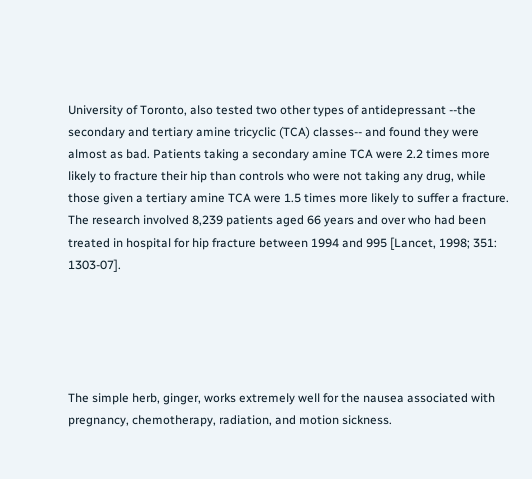University of Toronto, also tested two other types of antidepressant --the secondary and tertiary amine tricyclic (TCA) classes-- and found they were almost as bad. Patients taking a secondary amine TCA were 2.2 times more likely to fracture their hip than controls who were not taking any drug, while those given a tertiary amine TCA were 1.5 times more likely to suffer a fracture. The research involved 8,239 patients aged 66 years and over who had been treated in hospital for hip fracture between 1994 and 995 [Lancet, 1998; 351: 1303-07].





The simple herb, ginger, works extremely well for the nausea associated with pregnancy, chemotherapy, radiation, and motion sickness.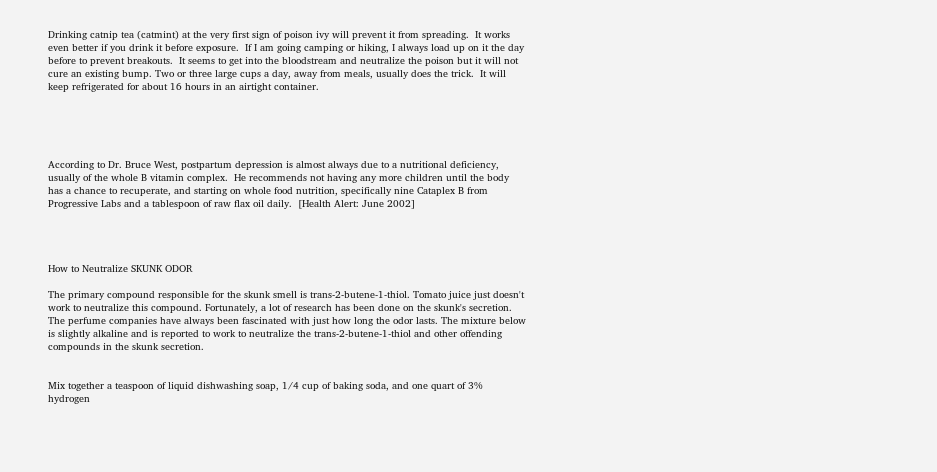Drinking catnip tea (catmint) at the very first sign of poison ivy will prevent it from spreading.  It works even better if you drink it before exposure.  If I am going camping or hiking, I always load up on it the day before to prevent breakouts.  It seems to get into the bloodstream and neutralize the poison but it will not cure an existing bump. Two or three large cups a day, away from meals, usually does the trick.  It will keep refrigerated for about 16 hours in an airtight container.





According to Dr. Bruce West, postpartum depression is almost always due to a nutritional deficiency, usually of the whole B vitamin complex.  He recommends not having any more children until the body has a chance to recuperate, and starting on whole food nutrition, specifically nine Cataplex B from Progressive Labs and a tablespoon of raw flax oil daily.  [Health Alert: June 2002]




How to Neutralize SKUNK ODOR

The primary compound responsible for the skunk smell is trans-2-butene-1-thiol. Tomato juice just doesn't work to neutralize this compound. Fortunately, a lot of research has been done on the skunk's secretion.  The perfume companies have always been fascinated with just how long the odor lasts. The mixture below is slightly alkaline and is reported to work to neutralize the trans-2-butene-1-thiol and other offending compounds in the skunk secretion.


Mix together a teaspoon of liquid dishwashing soap, 1/4 cup of baking soda, and one quart of 3% hydrogen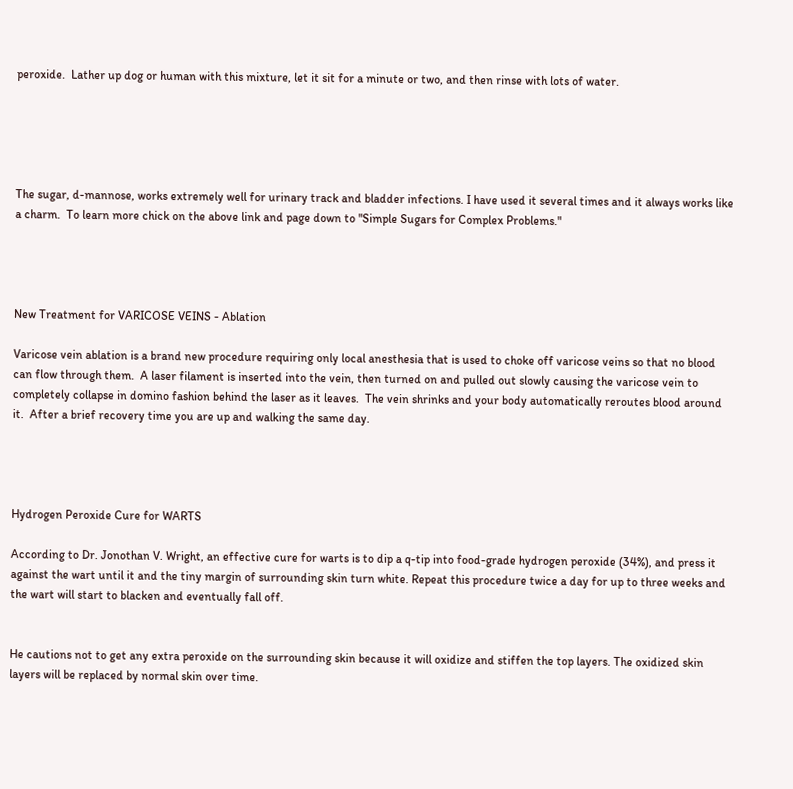peroxide.  Lather up dog or human with this mixture, let it sit for a minute or two, and then rinse with lots of water.





The sugar, d-mannose, works extremely well for urinary track and bladder infections. I have used it several times and it always works like a charm.  To learn more chick on the above link and page down to "Simple Sugars for Complex Problems."




New Treatment for VARICOSE VEINS - Ablation

Varicose vein ablation is a brand new procedure requiring only local anesthesia that is used to choke off varicose veins so that no blood can flow through them.  A laser filament is inserted into the vein, then turned on and pulled out slowly causing the varicose vein to completely collapse in domino fashion behind the laser as it leaves.  The vein shrinks and your body automatically reroutes blood around it.  After a brief recovery time you are up and walking the same day.




Hydrogen Peroxide Cure for WARTS

According to Dr. Jonothan V. Wright, an effective cure for warts is to dip a q-tip into food-grade hydrogen peroxide (34%), and press it against the wart until it and the tiny margin of surrounding skin turn white. Repeat this procedure twice a day for up to three weeks and the wart will start to blacken and eventually fall off.


He cautions not to get any extra peroxide on the surrounding skin because it will oxidize and stiffen the top layers. The oxidized skin layers will be replaced by normal skin over time.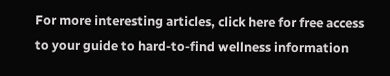For more interesting articles, click here for free access
to your guide to hard-to-find wellness information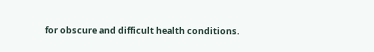for obscure and difficult health conditions.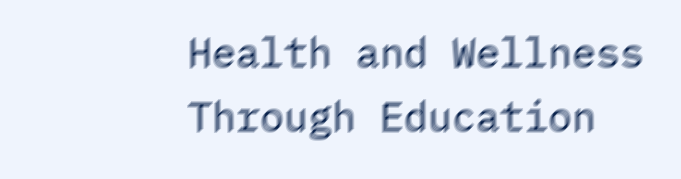Health and Wellness Through Education